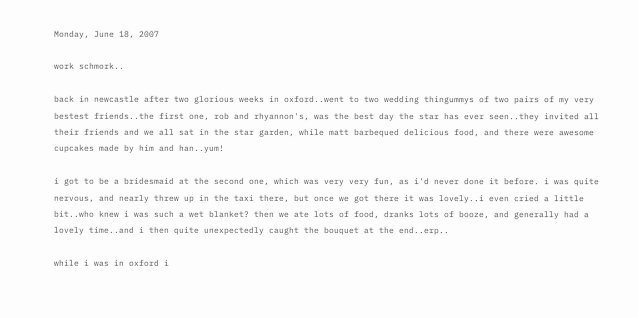Monday, June 18, 2007

work schmork..

back in newcastle after two glorious weeks in oxford..went to two wedding thingummys of two pairs of my very bestest friends..the first one, rob and rhyannon's, was the best day the star has ever seen..they invited all their friends and we all sat in the star garden, while matt barbequed delicious food, and there were awesome cupcakes made by him and han..yum!

i got to be a bridesmaid at the second one, which was very very fun, as i'd never done it before. i was quite nervous, and nearly threw up in the taxi there, but once we got there it was lovely..i even cried a little bit..who knew i was such a wet blanket? then we ate lots of food, dranks lots of booze, and generally had a lovely time..and i then quite unexpectedly caught the bouquet at the end..erp..

while i was in oxford i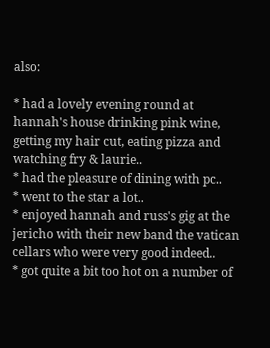also:

* had a lovely evening round at hannah's house drinking pink wine, getting my hair cut, eating pizza and watching fry & laurie..
* had the pleasure of dining with pc..
* went to the star a lot..
* enjoyed hannah and russ's gig at the jericho with their new band the vatican cellars who were very good indeed..
* got quite a bit too hot on a number of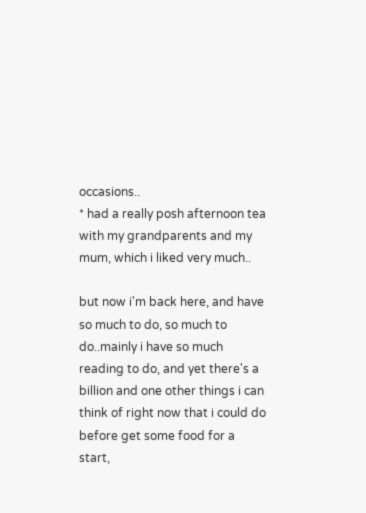occasions..
* had a really posh afternoon tea with my grandparents and my mum, which i liked very much..

but now i'm back here, and have so much to do, so much to do..mainly i have so much reading to do, and yet there's a billion and one other things i can think of right now that i could do before get some food for a start,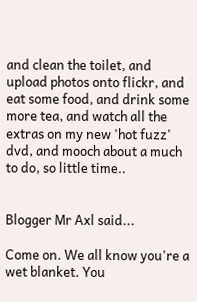and clean the toilet, and upload photos onto flickr, and eat some food, and drink some more tea, and watch all the extras on my new 'hot fuzz' dvd, and mooch about a much to do, so little time..


Blogger Mr Axl said...

Come on. We all know you're a wet blanket. You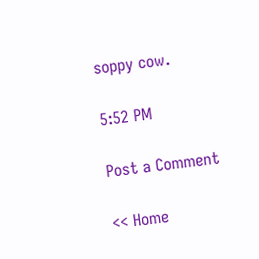soppy cow.

5:52 PM

Post a Comment

<< Home